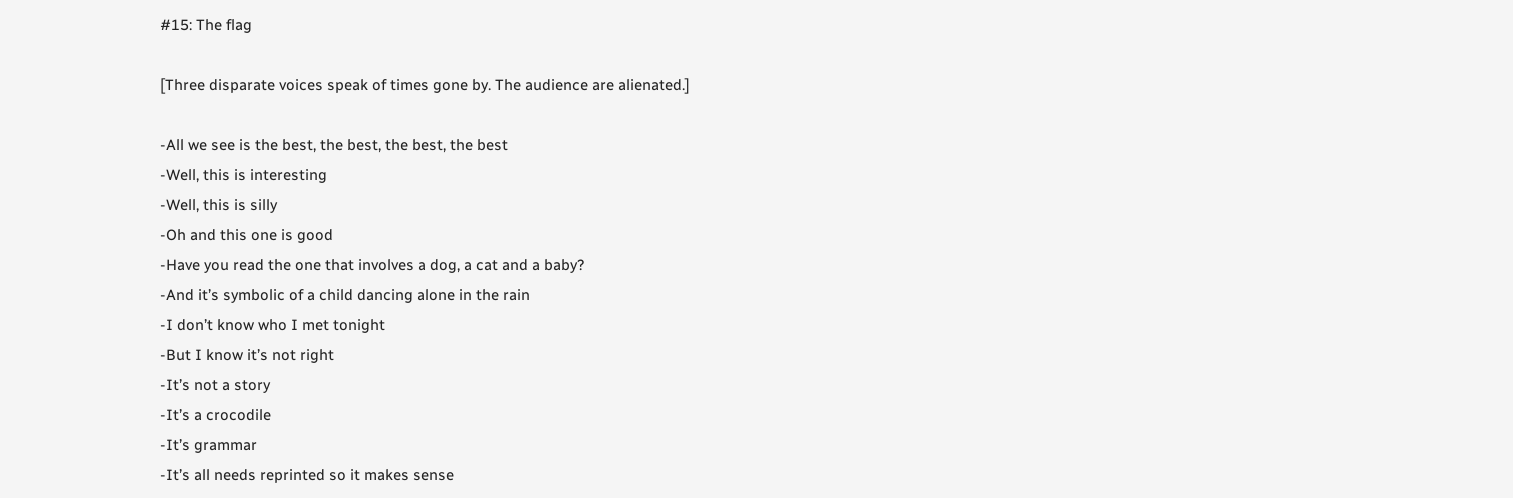#15: The flag

[Three disparate voices speak of times gone by. The audience are alienated.]

-All we see is the best, the best, the best, the best
-Well, this is interesting
-Well, this is silly
-Oh and this one is good
-Have you read the one that involves a dog, a cat and a baby?
-And it’s symbolic of a child dancing alone in the rain
-I don’t know who I met tonight
-But I know it’s not right
-It’s not a story
-It’s a crocodile
-It’s grammar
-It’s all needs reprinted so it makes sense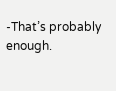-That’s probably enough.